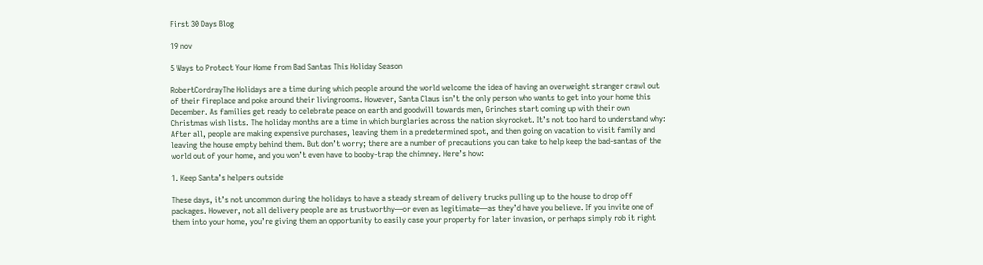First 30 Days Blog

19 nov

5 Ways to Protect Your Home from Bad Santas This Holiday Season

RobertCordrayThe Holidays are a time during which people around the world welcome the idea of having an overweight stranger crawl out of their fireplace and poke around their livingrooms. However, Santa Claus isn’t the only person who wants to get into your home this December. As families get ready to celebrate peace on earth and goodwill towards men, Grinches start coming up with their own Christmas wish lists. The holiday months are a time in which burglaries across the nation skyrocket. It’s not too hard to understand why: After all, people are making expensive purchases, leaving them in a predetermined spot, and then going on vacation to visit family and leaving the house empty behind them. But don’t worry; there are a number of precautions you can take to help keep the bad-santas of the world out of your home, and you won’t even have to booby-trap the chimney. Here’s how:

1. Keep Santa’s helpers outside

These days, it’s not uncommon during the holidays to have a steady stream of delivery trucks pulling up to the house to drop off packages. However, not all delivery people are as trustworthy—or even as legitimate—as they’d have you believe. If you invite one of them into your home, you’re giving them an opportunity to easily case your property for later invasion, or perhaps simply rob it right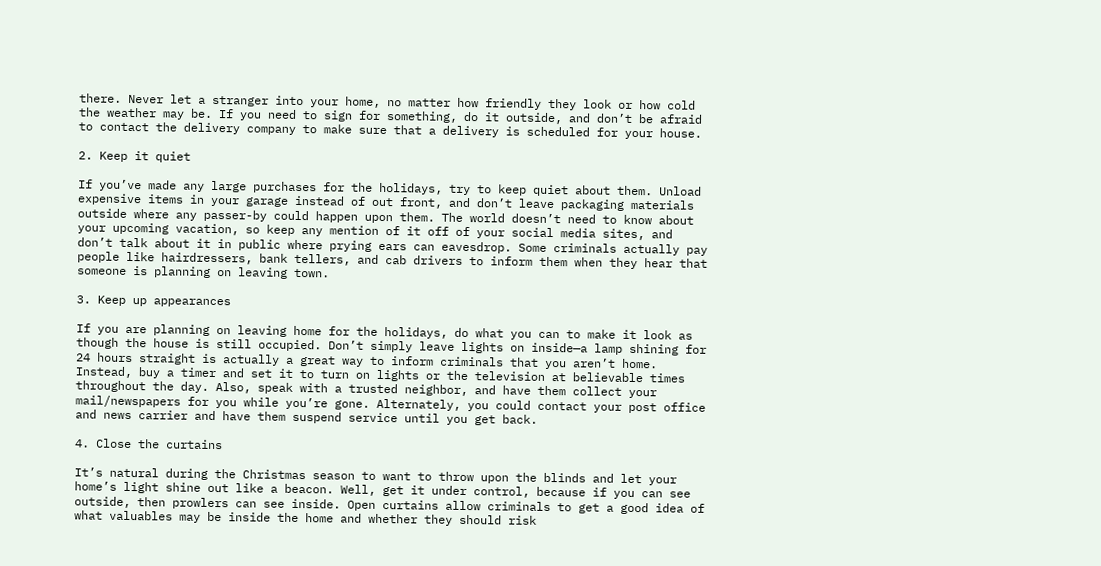there. Never let a stranger into your home, no matter how friendly they look or how cold the weather may be. If you need to sign for something, do it outside, and don’t be afraid to contact the delivery company to make sure that a delivery is scheduled for your house.

2. Keep it quiet

If you’ve made any large purchases for the holidays, try to keep quiet about them. Unload expensive items in your garage instead of out front, and don’t leave packaging materials outside where any passer-by could happen upon them. The world doesn’t need to know about your upcoming vacation, so keep any mention of it off of your social media sites, and don’t talk about it in public where prying ears can eavesdrop. Some criminals actually pay people like hairdressers, bank tellers, and cab drivers to inform them when they hear that someone is planning on leaving town.

3. Keep up appearances

If you are planning on leaving home for the holidays, do what you can to make it look as though the house is still occupied. Don’t simply leave lights on inside—a lamp shining for 24 hours straight is actually a great way to inform criminals that you aren’t home. Instead, buy a timer and set it to turn on lights or the television at believable times throughout the day. Also, speak with a trusted neighbor, and have them collect your mail/newspapers for you while you’re gone. Alternately, you could contact your post office and news carrier and have them suspend service until you get back.

4. Close the curtains

It’s natural during the Christmas season to want to throw upon the blinds and let your home’s light shine out like a beacon. Well, get it under control, because if you can see outside, then prowlers can see inside. Open curtains allow criminals to get a good idea of what valuables may be inside the home and whether they should risk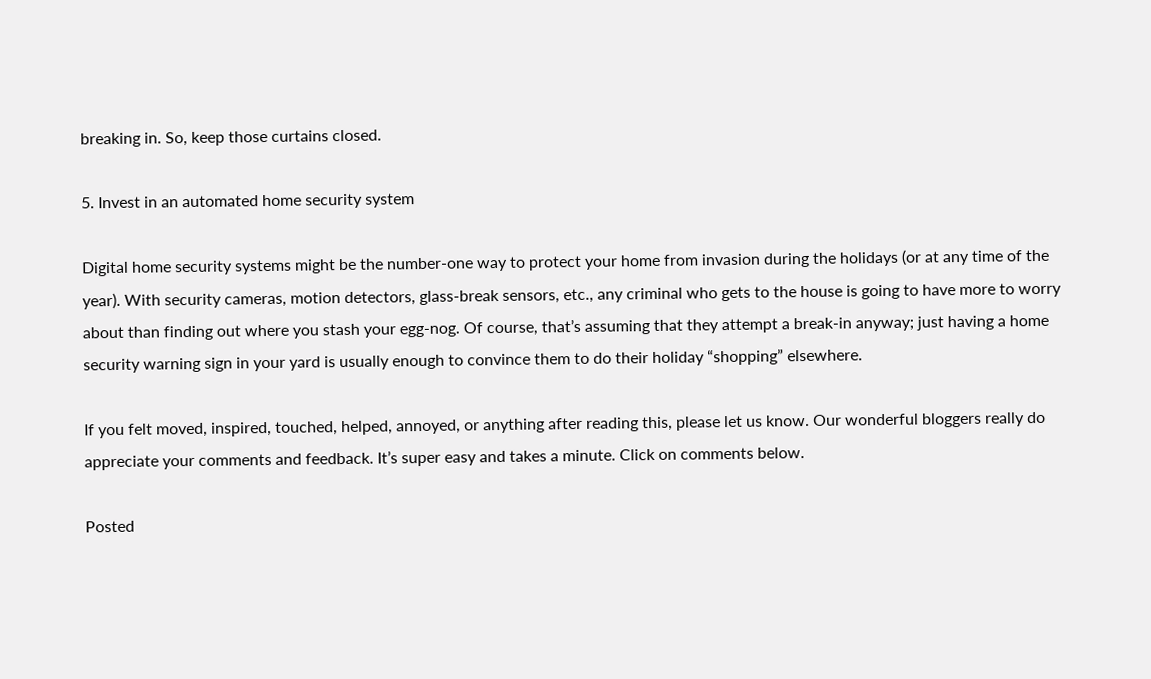breaking in. So, keep those curtains closed.

5. Invest in an automated home security system

Digital home security systems might be the number-one way to protect your home from invasion during the holidays (or at any time of the year). With security cameras, motion detectors, glass-break sensors, etc., any criminal who gets to the house is going to have more to worry about than finding out where you stash your egg-nog. Of course, that’s assuming that they attempt a break-in anyway; just having a home security warning sign in your yard is usually enough to convince them to do their holiday “shopping” elsewhere.

If you felt moved, inspired, touched, helped, annoyed, or anything after reading this, please let us know. Our wonderful bloggers really do appreciate your comments and feedback. It’s super easy and takes a minute. Click on comments below.

Posted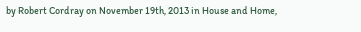by Robert Cordray on November 19th, 2013 in House and Home,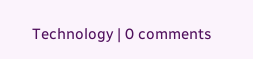Technology | 0 comments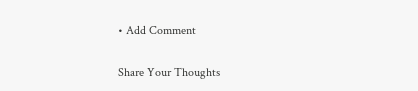• Add Comment

Share Your Thoughts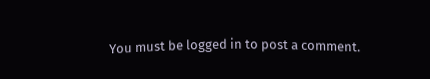You must be logged in to post a comment.